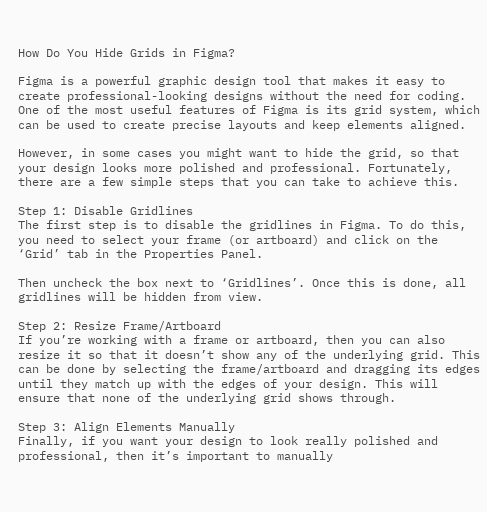How Do You Hide Grids in Figma?

Figma is a powerful graphic design tool that makes it easy to create professional-looking designs without the need for coding. One of the most useful features of Figma is its grid system, which can be used to create precise layouts and keep elements aligned.

However, in some cases you might want to hide the grid, so that your design looks more polished and professional. Fortunately, there are a few simple steps that you can take to achieve this.

Step 1: Disable Gridlines
The first step is to disable the gridlines in Figma. To do this, you need to select your frame (or artboard) and click on the ‘Grid’ tab in the Properties Panel.

Then uncheck the box next to ‘Gridlines’. Once this is done, all gridlines will be hidden from view.

Step 2: Resize Frame/Artboard
If you’re working with a frame or artboard, then you can also resize it so that it doesn’t show any of the underlying grid. This can be done by selecting the frame/artboard and dragging its edges until they match up with the edges of your design. This will ensure that none of the underlying grid shows through.

Step 3: Align Elements Manually
Finally, if you want your design to look really polished and professional, then it’s important to manually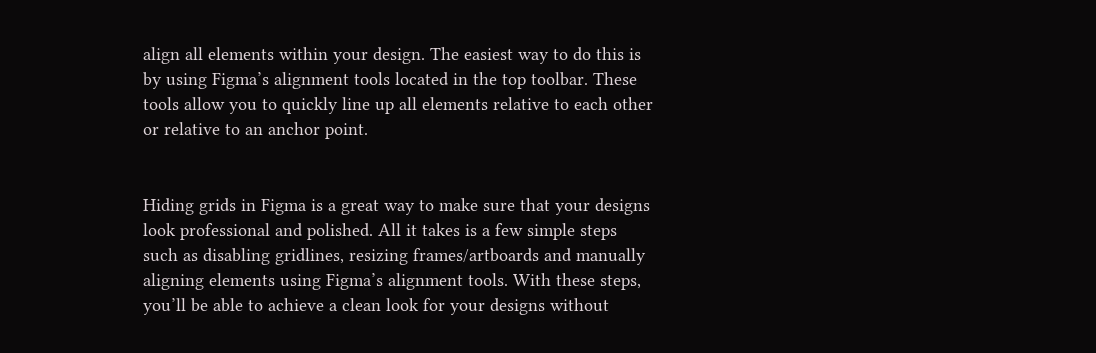align all elements within your design. The easiest way to do this is by using Figma’s alignment tools located in the top toolbar. These tools allow you to quickly line up all elements relative to each other or relative to an anchor point.


Hiding grids in Figma is a great way to make sure that your designs look professional and polished. All it takes is a few simple steps such as disabling gridlines, resizing frames/artboards and manually aligning elements using Figma’s alignment tools. With these steps, you’ll be able to achieve a clean look for your designs without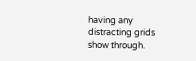having any distracting grids show through.